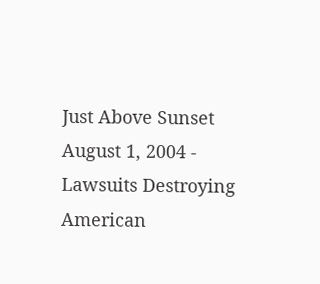Just Above Sunset
August 1, 2004 - Lawsuits Destroying American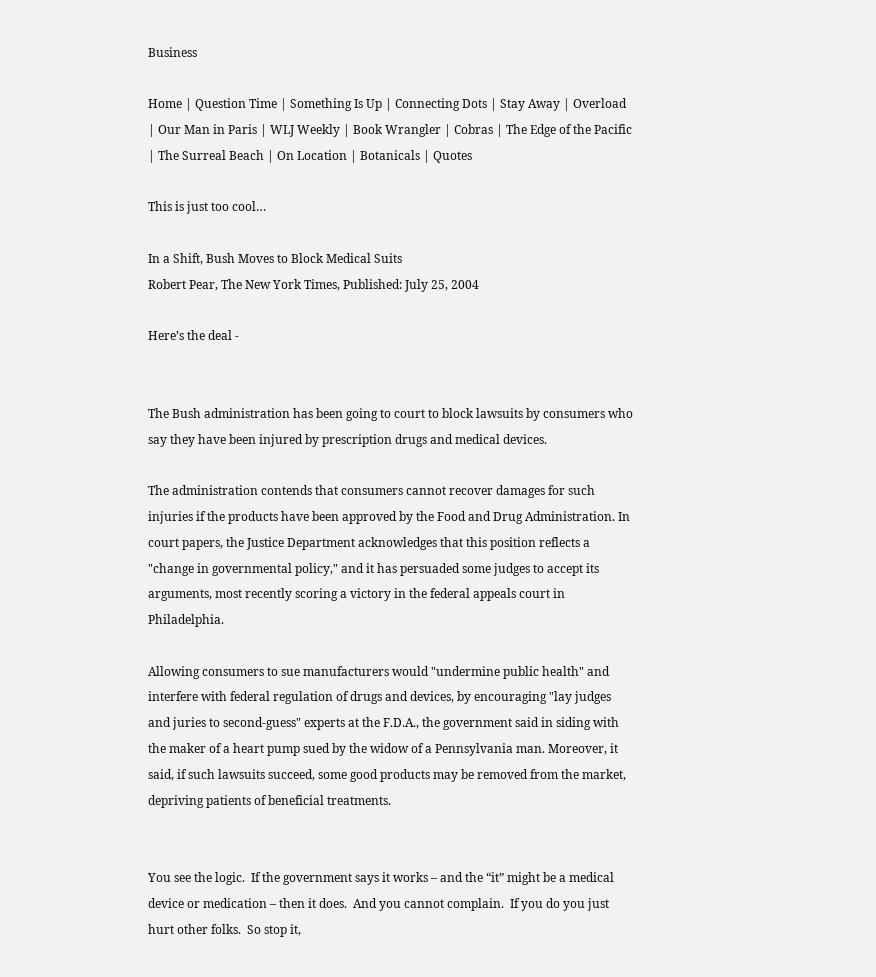Business

Home | Question Time | Something Is Up | Connecting Dots | Stay Away | Overload | Our Man in Paris | WLJ Weekly | Book Wrangler | Cobras | The Edge of the Pacific | The Surreal Beach | On Location | Botanicals | Quotes

This is just too cool…

In a Shift, Bush Moves to Block Medical Suits
Robert Pear, The New York Times, Published: July 25, 2004

Here’s the deal -


The Bush administration has been going to court to block lawsuits by consumers who say they have been injured by prescription drugs and medical devices.

The administration contends that consumers cannot recover damages for such injuries if the products have been approved by the Food and Drug Administration. In court papers, the Justice Department acknowledges that this position reflects a "change in governmental policy," and it has persuaded some judges to accept its arguments, most recently scoring a victory in the federal appeals court in Philadelphia.

Allowing consumers to sue manufacturers would "undermine public health" and interfere with federal regulation of drugs and devices, by encouraging "lay judges and juries to second-guess" experts at the F.D.A., the government said in siding with the maker of a heart pump sued by the widow of a Pennsylvania man. Moreover, it said, if such lawsuits succeed, some good products may be removed from the market, depriving patients of beneficial treatments.


You see the logic.  If the government says it works – and the “it” might be a medical device or medication – then it does.  And you cannot complain.  If you do you just hurt other folks.  So stop it,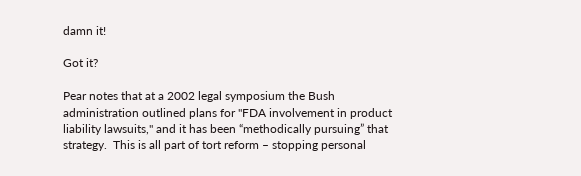damn it!

Got it?

Pear notes that at a 2002 legal symposium the Bush administration outlined plans for "FDA involvement in product liability lawsuits," and it has been “methodically pursuing” that strategy.  This is all part of tort reform – stopping personal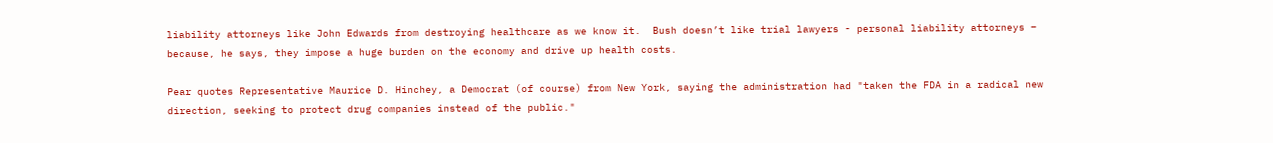liability attorneys like John Edwards from destroying healthcare as we know it.  Bush doesn’t like trial lawyers - personal liability attorneys – because, he says, they impose a huge burden on the economy and drive up health costs.

Pear quotes Representative Maurice D. Hinchey, a Democrat (of course) from New York, saying the administration had "taken the FDA in a radical new direction, seeking to protect drug companies instead of the public."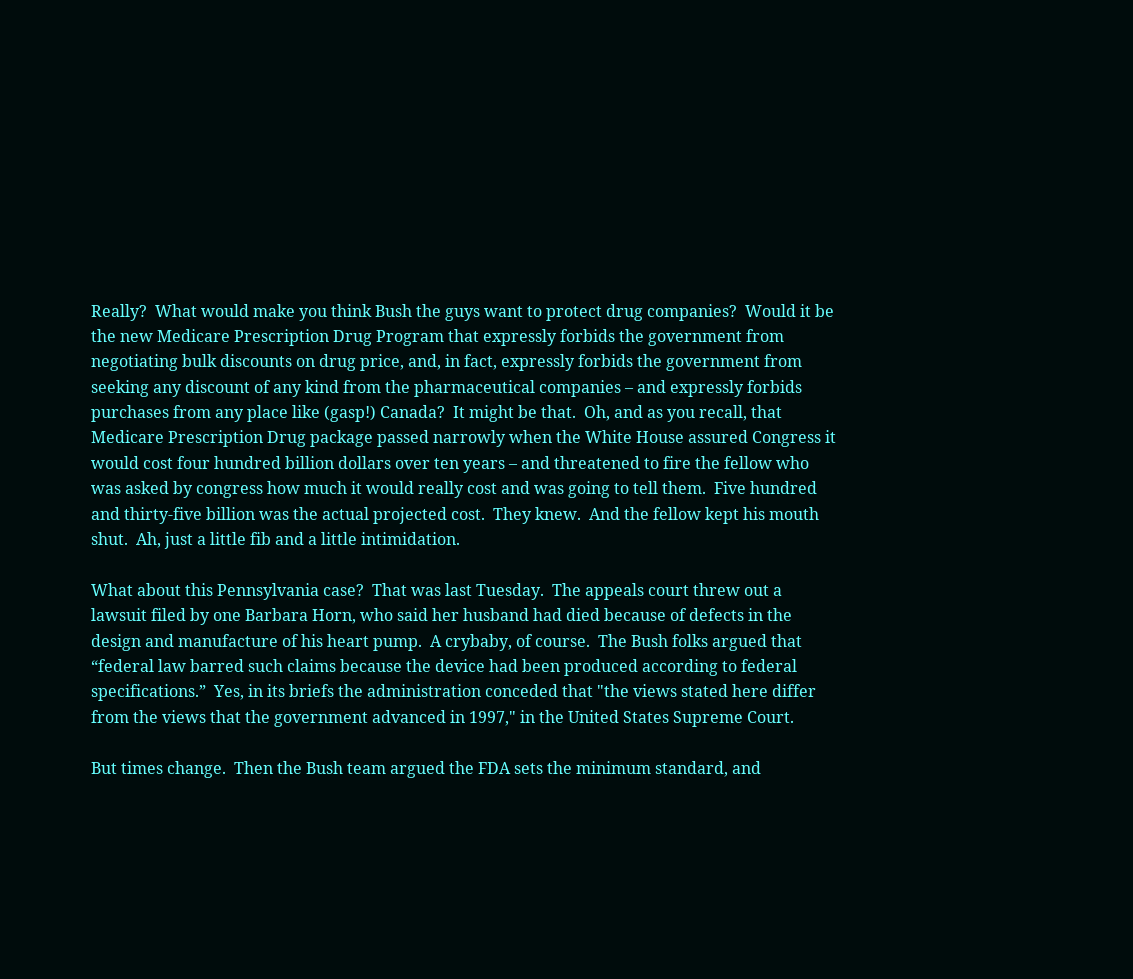Really?  What would make you think Bush the guys want to protect drug companies?  Would it be the new Medicare Prescription Drug Program that expressly forbids the government from negotiating bulk discounts on drug price, and, in fact, expressly forbids the government from seeking any discount of any kind from the pharmaceutical companies – and expressly forbids purchases from any place like (gasp!) Canada?  It might be that.  Oh, and as you recall, that Medicare Prescription Drug package passed narrowly when the White House assured Congress it would cost four hundred billion dollars over ten years – and threatened to fire the fellow who was asked by congress how much it would really cost and was going to tell them.  Five hundred and thirty-five billion was the actual projected cost.  They knew.  And the fellow kept his mouth shut.  Ah, just a little fib and a little intimidation.

What about this Pennsylvania case?  That was last Tuesday.  The appeals court threw out a lawsuit filed by one Barbara Horn, who said her husband had died because of defects in the design and manufacture of his heart pump.  A crybaby, of course.  The Bush folks argued that “federal law barred such claims because the device had been produced according to federal specifications.”  Yes, in its briefs the administration conceded that "the views stated here differ from the views that the government advanced in 1997," in the United States Supreme Court.

But times change.  Then the Bush team argued the FDA sets the minimum standard, and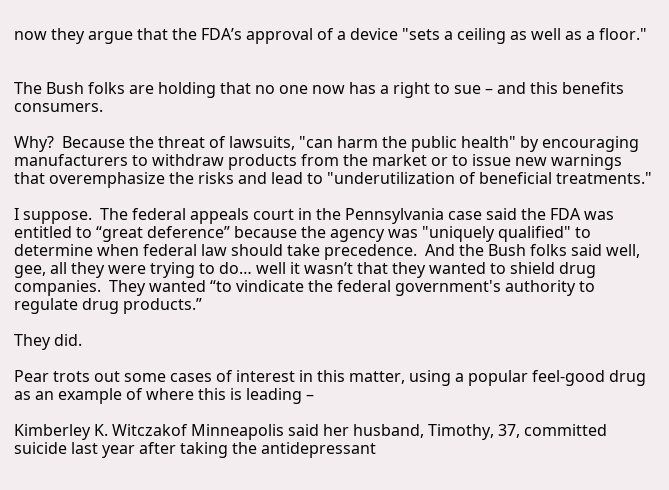now they argue that the FDA’s approval of a device "sets a ceiling as well as a floor."


The Bush folks are holding that no one now has a right to sue – and this benefits consumers.

Why?  Because the threat of lawsuits, "can harm the public health" by encouraging manufacturers to withdraw products from the market or to issue new warnings that overemphasize the risks and lead to "underutilization of beneficial treatments."

I suppose.  The federal appeals court in the Pennsylvania case said the FDA was entitled to “great deference” because the agency was "uniquely qualified" to determine when federal law should take precedence.  And the Bush folks said well, gee, all they were trying to do… well it wasn’t that they wanted to shield drug companies.  They wanted “to vindicate the federal government's authority to regulate drug products.”

They did.

Pear trots out some cases of interest in this matter, using a popular feel-good drug as an example of where this is leading –

Kimberley K. Witczakof Minneapolis said her husband, Timothy, 37, committed suicide last year after taking the antidepressant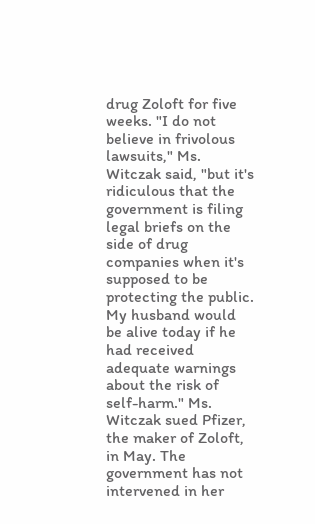drug Zoloft for five weeks. "I do not believe in frivolous lawsuits," Ms. Witczak said, "but it's ridiculous that the government is filing legal briefs on the side of drug companies when it's supposed to be protecting the public. My husband would be alive today if he had received adequate warnings about the risk of self-harm." Ms. Witczak sued Pfizer, the maker of Zoloft, in May. The government has not intervened in her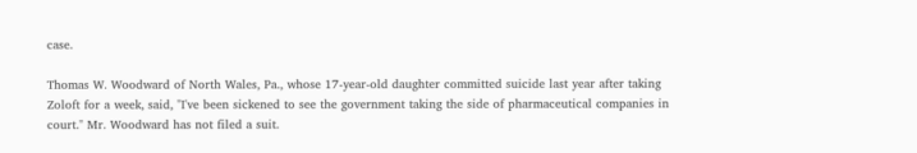case.

Thomas W. Woodward of North Wales, Pa., whose 17-year-old daughter committed suicide last year after taking Zoloft for a week, said, "I've been sickened to see the government taking the side of pharmaceutical companies in court." Mr. Woodward has not filed a suit.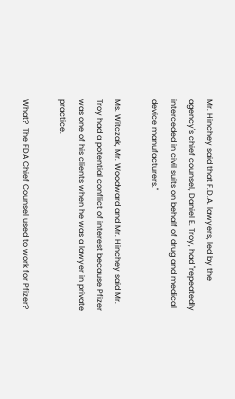Mr. Hinchey said that F.D.A. lawyers, led by the agency's chief counsel, Daniel E. Troy, had "repeatedly interceded in civil suits on behalf of drug and medical device manufacturers."

Ms. Witczak, Mr. Woodward and Mr. Hinchey said Mr. Troy had a potential conflict of interest because Pfizer was one of his clients when he was a lawyer in private practice.

What?  The FDA Chief Counsel used to work for Pfizer?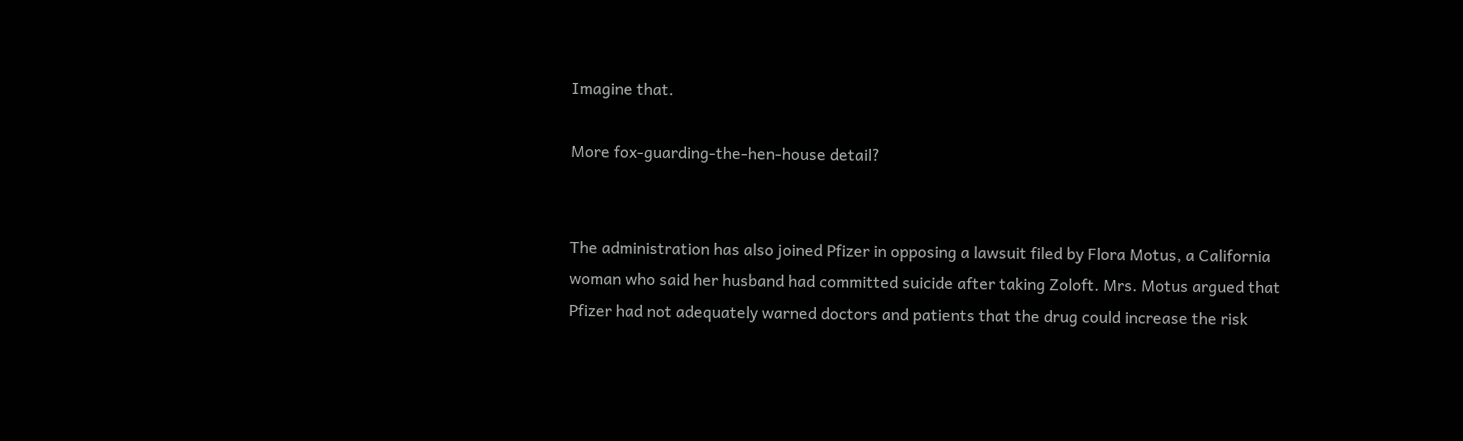Imagine that.

More fox-guarding-the-hen-house detail?


The administration has also joined Pfizer in opposing a lawsuit filed by Flora Motus, a California woman who said her husband had committed suicide after taking Zoloft. Mrs. Motus argued that Pfizer had not adequately warned doctors and patients that the drug could increase the risk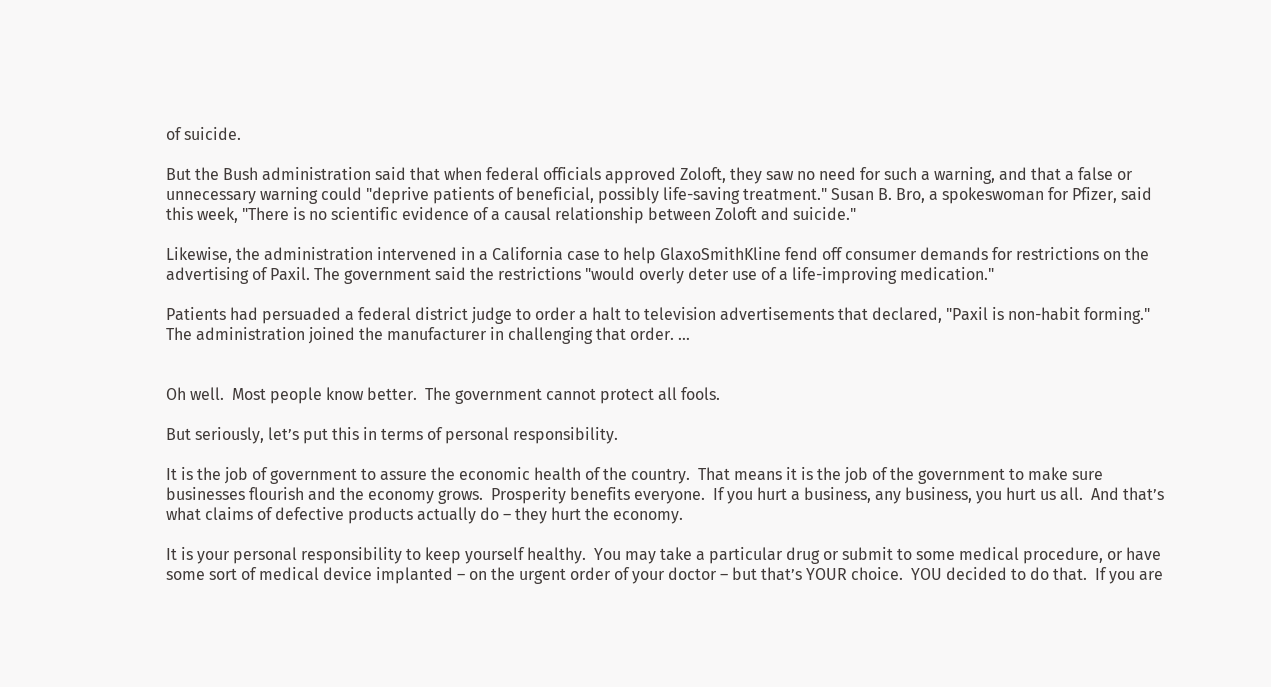of suicide.

But the Bush administration said that when federal officials approved Zoloft, they saw no need for such a warning, and that a false or unnecessary warning could "deprive patients of beneficial, possibly life-saving treatment." Susan B. Bro, a spokeswoman for Pfizer, said this week, "There is no scientific evidence of a causal relationship between Zoloft and suicide."

Likewise, the administration intervened in a California case to help GlaxoSmithKline fend off consumer demands for restrictions on the advertising of Paxil. The government said the restrictions "would overly deter use of a life-improving medication."

Patients had persuaded a federal district judge to order a halt to television advertisements that declared, "Paxil is non-habit forming." The administration joined the manufacturer in challenging that order. …


Oh well.  Most people know better.  The government cannot protect all fools.

But seriously, let’s put this in terms of personal responsibility.

It is the job of government to assure the economic health of the country.  That means it is the job of the government to make sure businesses flourish and the economy grows.  Prosperity benefits everyone.  If you hurt a business, any business, you hurt us all.  And that’s what claims of defective products actually do – they hurt the economy.

It is your personal responsibility to keep yourself healthy.  You may take a particular drug or submit to some medical procedure, or have some sort of medical device implanted – on the urgent order of your doctor – but that’s YOUR choice.  YOU decided to do that.  If you are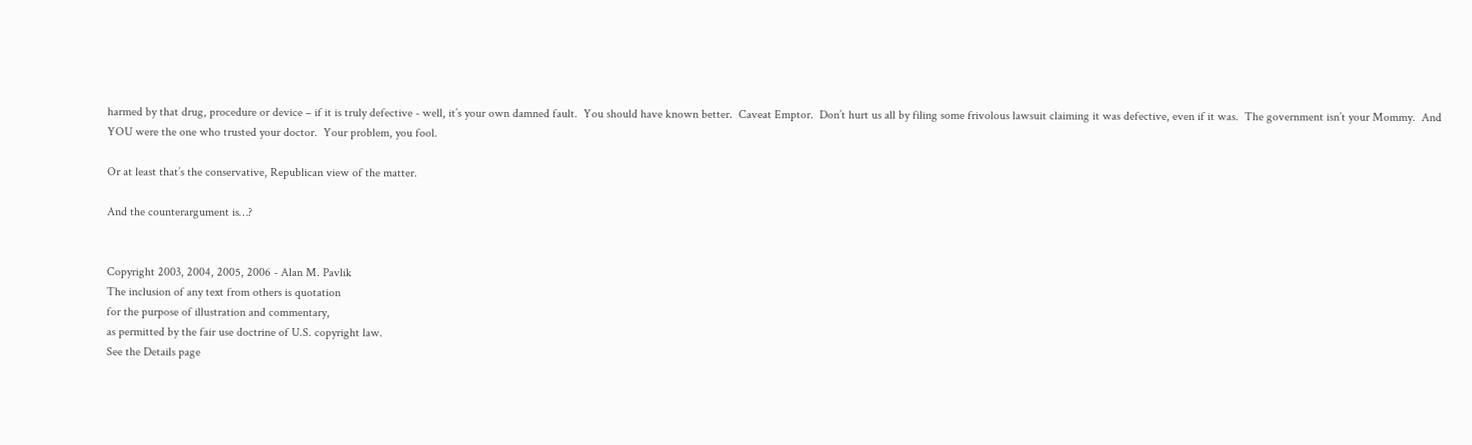harmed by that drug, procedure or device – if it is truly defective - well, it’s your own damned fault.  You should have known better.  Caveat Emptor.  Don’t hurt us all by filing some frivolous lawsuit claiming it was defective, even if it was.  The government isn’t your Mommy.  And YOU were the one who trusted your doctor.  Your problem, you fool.

Or at least that’s the conservative, Republican view of the matter.

And the counterargument is…?


Copyright 2003, 2004, 2005, 2006 - Alan M. Pavlik
The inclusion of any text from others is quotation
for the purpose of illustration and commentary,
as permitted by the fair use doctrine of U.S. copyright law.
See the Details page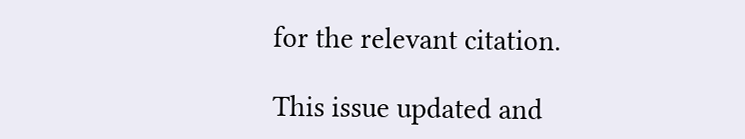for the relevant citation.

This issue updated and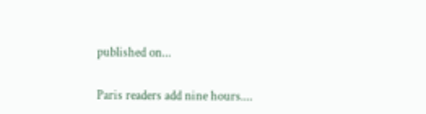published on...

Paris readers add nine hours....